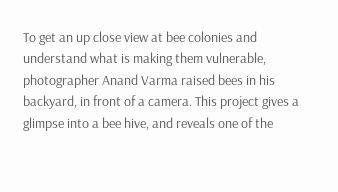To get an up close view at bee colonies and understand what is making them vulnerable, photographer Anand Varma raised bees in his backyard, in front of a camera. This project gives a glimpse into a bee hive, and reveals one of the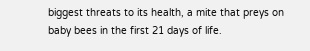biggest threats to its health, a mite that preys on baby bees in the first 21 days of life.